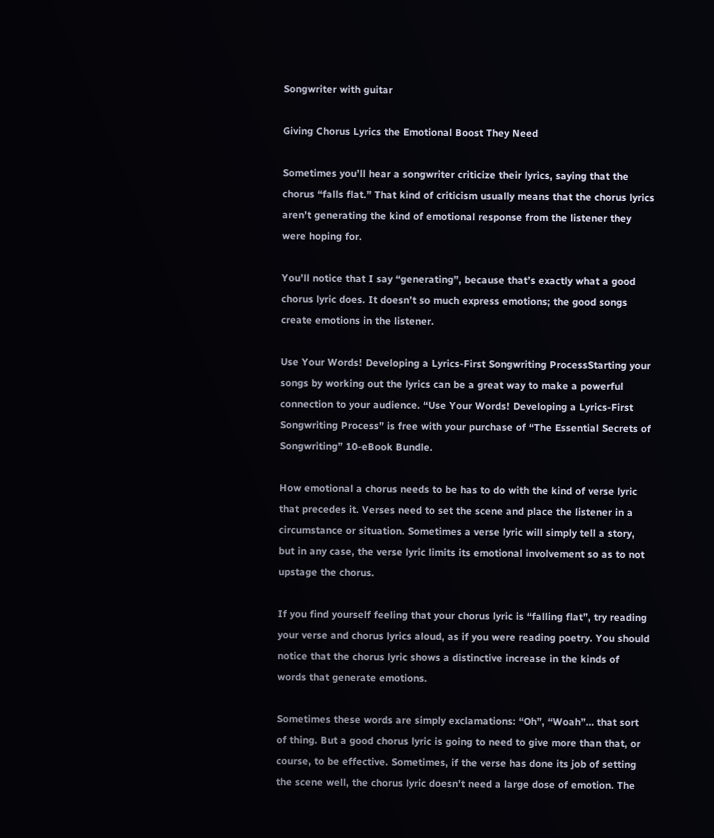Songwriter with guitar

Giving Chorus Lyrics the Emotional Boost They Need

Sometimes you’ll hear a songwriter criticize their lyrics, saying that the chorus “falls flat.” That kind of criticism usually means that the chorus lyrics aren’t generating the kind of emotional response from the listener they were hoping for.

You’ll notice that I say “generating”, because that’s exactly what a good chorus lyric does. It doesn’t so much express emotions; the good songs create emotions in the listener.

Use Your Words! Developing a Lyrics-First Songwriting ProcessStarting your songs by working out the lyrics can be a great way to make a powerful connection to your audience. “Use Your Words! Developing a Lyrics-First Songwriting Process” is free with your purchase of “The Essential Secrets of Songwriting” 10-eBook Bundle.

How emotional a chorus needs to be has to do with the kind of verse lyric that precedes it. Verses need to set the scene and place the listener in a circumstance or situation. Sometimes a verse lyric will simply tell a story, but in any case, the verse lyric limits its emotional involvement so as to not upstage the chorus.

If you find yourself feeling that your chorus lyric is “falling flat”, try reading your verse and chorus lyrics aloud, as if you were reading poetry. You should notice that the chorus lyric shows a distinctive increase in the kinds of words that generate emotions.

Sometimes these words are simply exclamations: “Oh”, “Woah”… that sort of thing. But a good chorus lyric is going to need to give more than that, or course, to be effective. Sometimes, if the verse has done its job of setting the scene well, the chorus lyric doesn’t need a large dose of emotion. The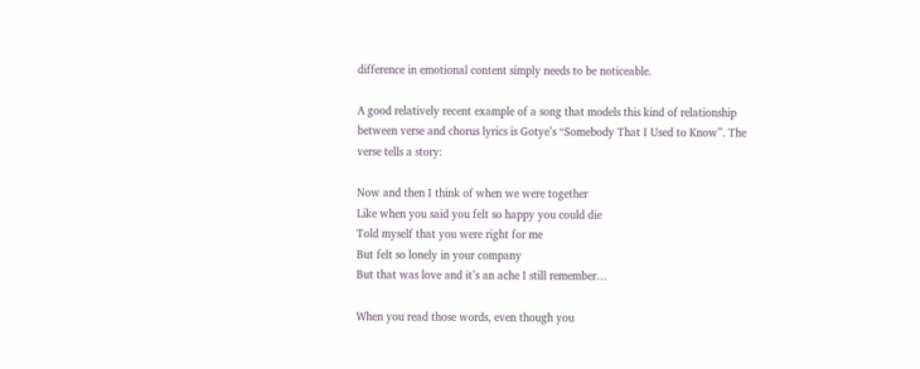difference in emotional content simply needs to be noticeable.

A good relatively recent example of a song that models this kind of relationship between verse and chorus lyrics is Gotye’s “Somebody That I Used to Know”. The verse tells a story:

Now and then I think of when we were together
Like when you said you felt so happy you could die
Told myself that you were right for me
But felt so lonely in your company
But that was love and it’s an ache I still remember…

When you read those words, even though you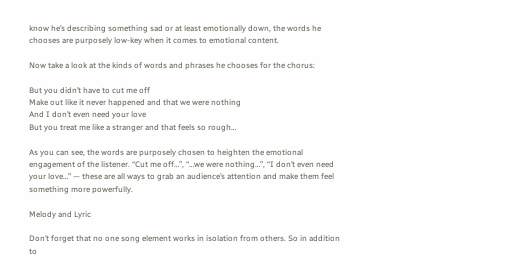know he’s describing something sad or at least emotionally down, the words he chooses are purposely low-key when it comes to emotional content.

Now take a look at the kinds of words and phrases he chooses for the chorus:

But you didn’t have to cut me off
Make out like it never happened and that we were nothing
And I don’t even need your love
But you treat me like a stranger and that feels so rough…

As you can see, the words are purposely chosen to heighten the emotional engagement of the listener. “Cut me off…”, “…we were nothing…”, “I don’t even need your love…” — these are all ways to grab an audience’s attention and make them feel something more powerfully.

Melody and Lyric

Don’t forget that no one song element works in isolation from others. So in addition to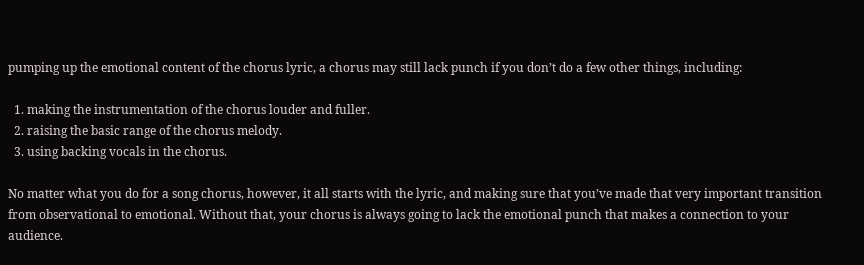pumping up the emotional content of the chorus lyric, a chorus may still lack punch if you don’t do a few other things, including:

  1. making the instrumentation of the chorus louder and fuller.
  2. raising the basic range of the chorus melody.
  3. using backing vocals in the chorus.

No matter what you do for a song chorus, however, it all starts with the lyric, and making sure that you’ve made that very important transition from observational to emotional. Without that, your chorus is always going to lack the emotional punch that makes a connection to your audience.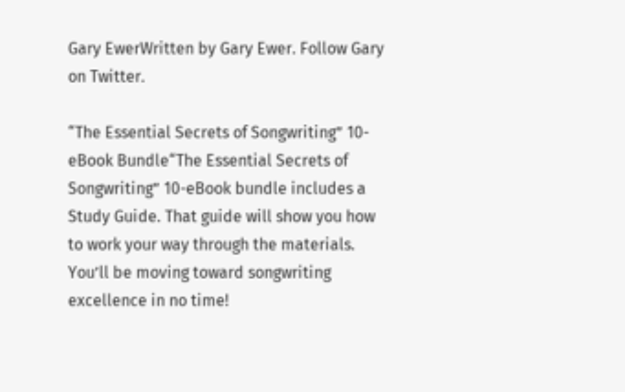Gary EwerWritten by Gary Ewer. Follow Gary on Twitter.

“The Essential Secrets of Songwriting” 10-eBook Bundle“The Essential Secrets of Songwriting” 10-eBook bundle includes a Study Guide. That guide will show you how to work your way through the materials. You’ll be moving toward songwriting excellence in no time!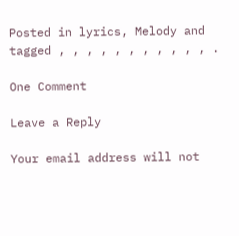Posted in lyrics, Melody and tagged , , , , , , , , , , , .

One Comment

Leave a Reply

Your email address will not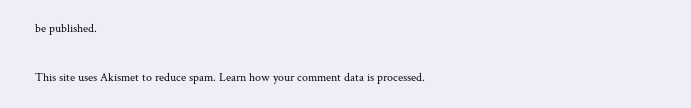be published.

This site uses Akismet to reduce spam. Learn how your comment data is processed.